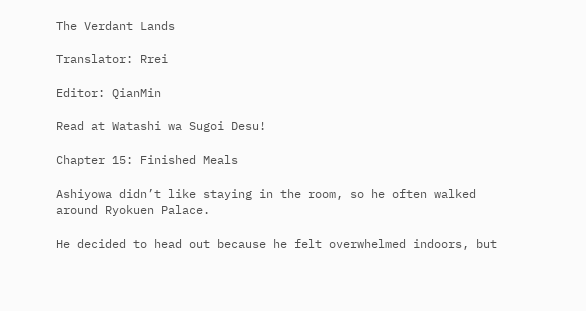The Verdant Lands

Translator: Rrei

Editor: QianMin

Read at Watashi wa Sugoi Desu!

Chapter 15: Finished Meals

Ashiyowa didn’t like staying in the room, so he often walked around Ryokuen Palace.

He decided to head out because he felt overwhelmed indoors, but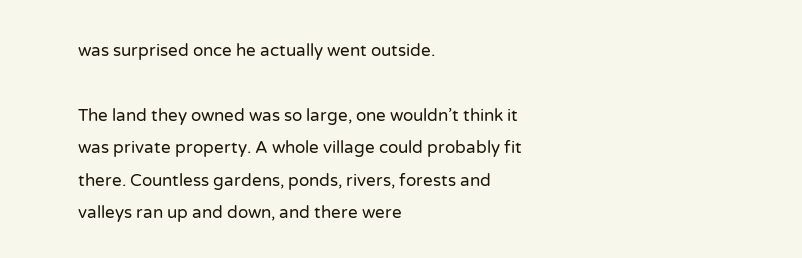was surprised once he actually went outside.

The land they owned was so large, one wouldn’t think it was private property. A whole village could probably fit there. Countless gardens, ponds, rivers, forests and valleys ran up and down, and there were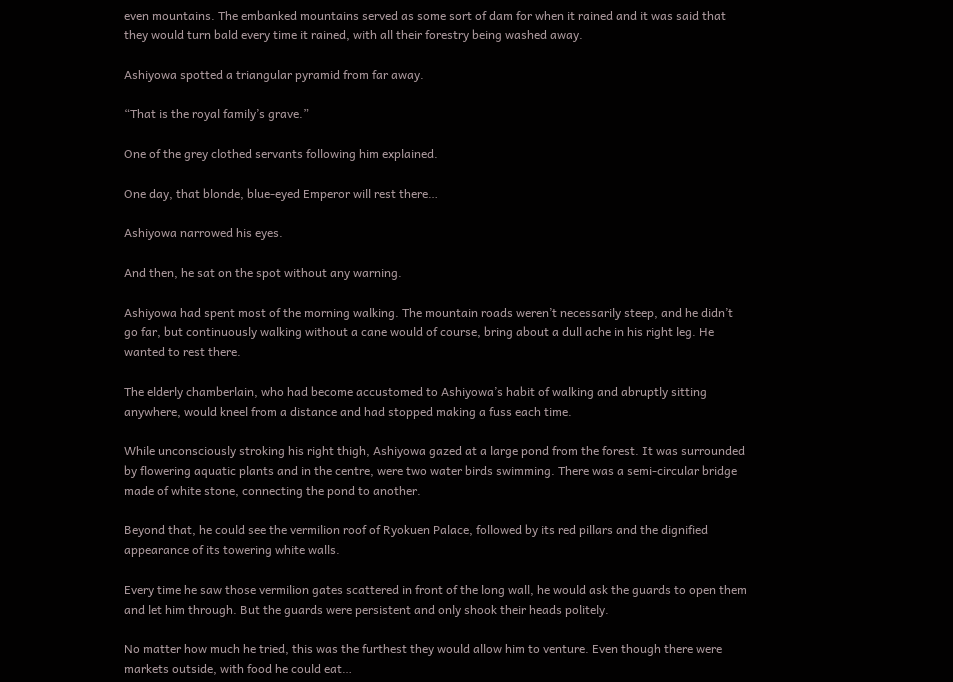even mountains. The embanked mountains served as some sort of dam for when it rained and it was said that they would turn bald every time it rained, with all their forestry being washed away.

Ashiyowa spotted a triangular pyramid from far away.

“That is the royal family’s grave.”

One of the grey clothed servants following him explained.

One day, that blonde, blue-eyed Emperor will rest there…

Ashiyowa narrowed his eyes.

And then, he sat on the spot without any warning.

Ashiyowa had spent most of the morning walking. The mountain roads weren’t necessarily steep, and he didn’t go far, but continuously walking without a cane would of course, bring about a dull ache in his right leg. He wanted to rest there.

The elderly chamberlain, who had become accustomed to Ashiyowa’s habit of walking and abruptly sitting anywhere, would kneel from a distance and had stopped making a fuss each time.

While unconsciously stroking his right thigh, Ashiyowa gazed at a large pond from the forest. It was surrounded by flowering aquatic plants and in the centre, were two water birds swimming. There was a semi-circular bridge made of white stone, connecting the pond to another.

Beyond that, he could see the vermilion roof of Ryokuen Palace, followed by its red pillars and the dignified appearance of its towering white walls.

Every time he saw those vermilion gates scattered in front of the long wall, he would ask the guards to open them and let him through. But the guards were persistent and only shook their heads politely.

No matter how much he tried, this was the furthest they would allow him to venture. Even though there were markets outside, with food he could eat…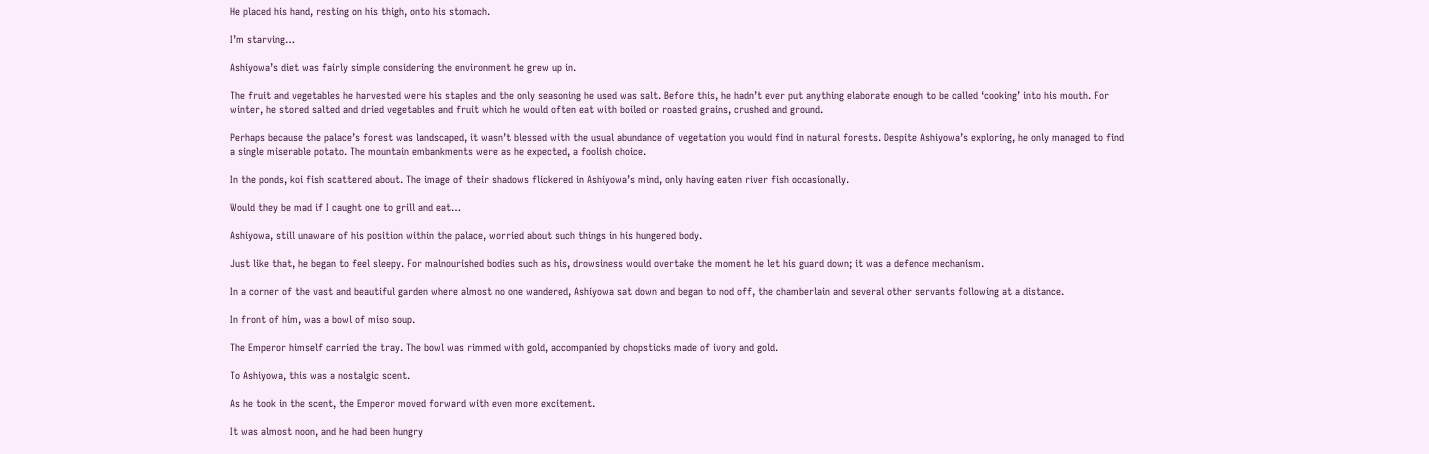He placed his hand, resting on his thigh, onto his stomach.

I’m starving…

Ashiyowa’s diet was fairly simple considering the environment he grew up in.

The fruit and vegetables he harvested were his staples and the only seasoning he used was salt. Before this, he hadn’t ever put anything elaborate enough to be called ‘cooking’ into his mouth. For winter, he stored salted and dried vegetables and fruit which he would often eat with boiled or roasted grains, crushed and ground.

Perhaps because the palace’s forest was landscaped, it wasn’t blessed with the usual abundance of vegetation you would find in natural forests. Despite Ashiyowa’s exploring, he only managed to find a single miserable potato. The mountain embankments were as he expected, a foolish choice.

In the ponds, koi fish scattered about. The image of their shadows flickered in Ashiyowa’s mind, only having eaten river fish occasionally.

Would they be mad if I caught one to grill and eat…

Ashiyowa, still unaware of his position within the palace, worried about such things in his hungered body.

Just like that, he began to feel sleepy. For malnourished bodies such as his, drowsiness would overtake the moment he let his guard down; it was a defence mechanism.

In a corner of the vast and beautiful garden where almost no one wandered, Ashiyowa sat down and began to nod off, the chamberlain and several other servants following at a distance.

In front of him, was a bowl of miso soup.

The Emperor himself carried the tray. The bowl was rimmed with gold, accompanied by chopsticks made of ivory and gold.

To Ashiyowa, this was a nostalgic scent.

As he took in the scent, the Emperor moved forward with even more excitement.

It was almost noon, and he had been hungry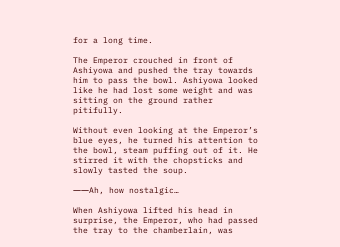for a long time.

The Emperor crouched in front of Ashiyowa and pushed the tray towards him to pass the bowl. Ashiyowa looked like he had lost some weight and was sitting on the ground rather pitifully.

Without even looking at the Emperor’s blue eyes, he turned his attention to the bowl, steam puffing out of it. He stirred it with the chopsticks and slowly tasted the soup.

――Ah, how nostalgic…

When Ashiyowa lifted his head in surprise, the Emperor, who had passed the tray to the chamberlain, was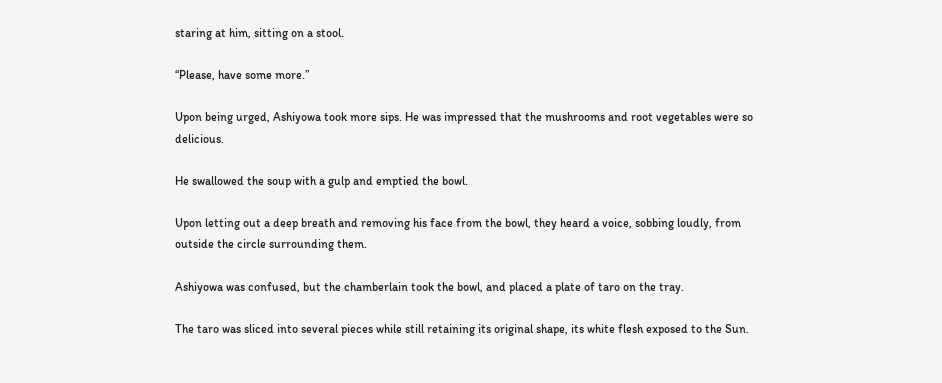staring at him, sitting on a stool.

“Please, have some more.”

Upon being urged, Ashiyowa took more sips. He was impressed that the mushrooms and root vegetables were so delicious.

He swallowed the soup with a gulp and emptied the bowl.

Upon letting out a deep breath and removing his face from the bowl, they heard a voice, sobbing loudly, from outside the circle surrounding them.

Ashiyowa was confused, but the chamberlain took the bowl, and placed a plate of taro on the tray.

The taro was sliced into several pieces while still retaining its original shape, its white flesh exposed to the Sun.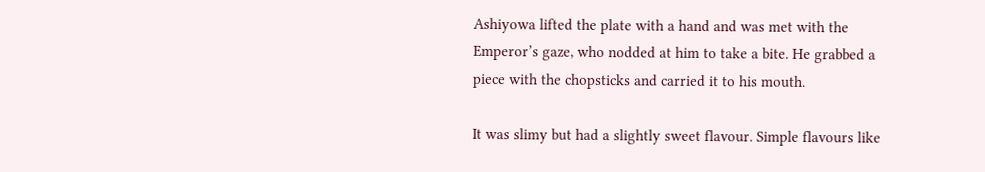Ashiyowa lifted the plate with a hand and was met with the Emperor’s gaze, who nodded at him to take a bite. He grabbed a piece with the chopsticks and carried it to his mouth.

It was slimy but had a slightly sweet flavour. Simple flavours like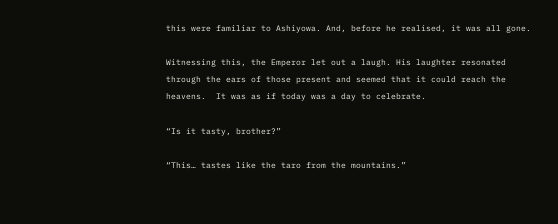this were familiar to Ashiyowa. And, before he realised, it was all gone.

Witnessing this, the Emperor let out a laugh. His laughter resonated through the ears of those present and seemed that it could reach the heavens.  It was as if today was a day to celebrate.

“Is it tasty, brother?”

“This… tastes like the taro from the mountains.”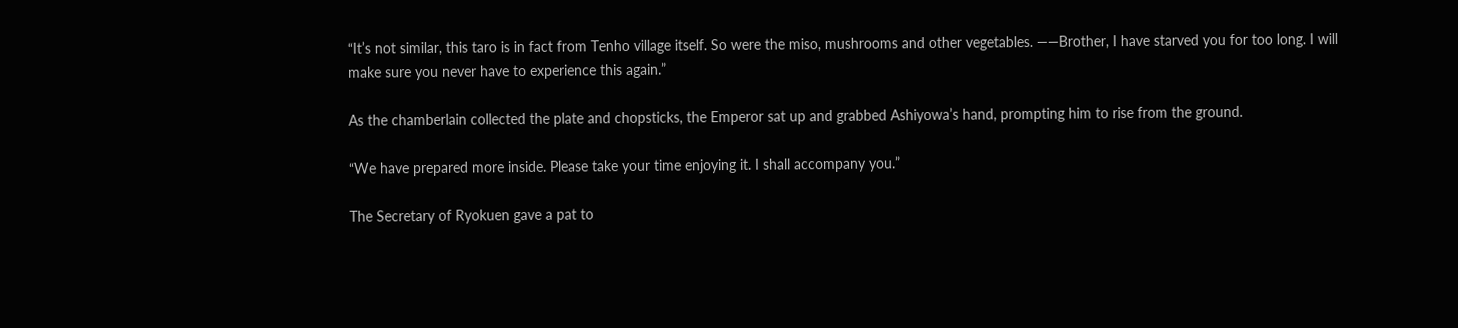“It’s not similar, this taro is in fact from Tenho village itself. So were the miso, mushrooms and other vegetables. ――Brother, I have starved you for too long. I will make sure you never have to experience this again.”

As the chamberlain collected the plate and chopsticks, the Emperor sat up and grabbed Ashiyowa’s hand, prompting him to rise from the ground.

“We have prepared more inside. Please take your time enjoying it. I shall accompany you.”

The Secretary of Ryokuen gave a pat to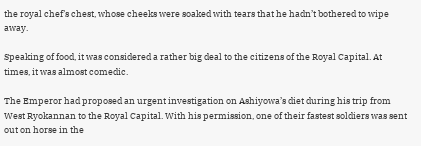the royal chef’s chest, whose cheeks were soaked with tears that he hadn’t bothered to wipe away.

Speaking of food, it was considered a rather big deal to the citizens of the Royal Capital. At times, it was almost comedic.

The Emperor had proposed an urgent investigation on Ashiyowa’s diet during his trip from West Ryokannan to the Royal Capital. With his permission, one of their fastest soldiers was sent out on horse in the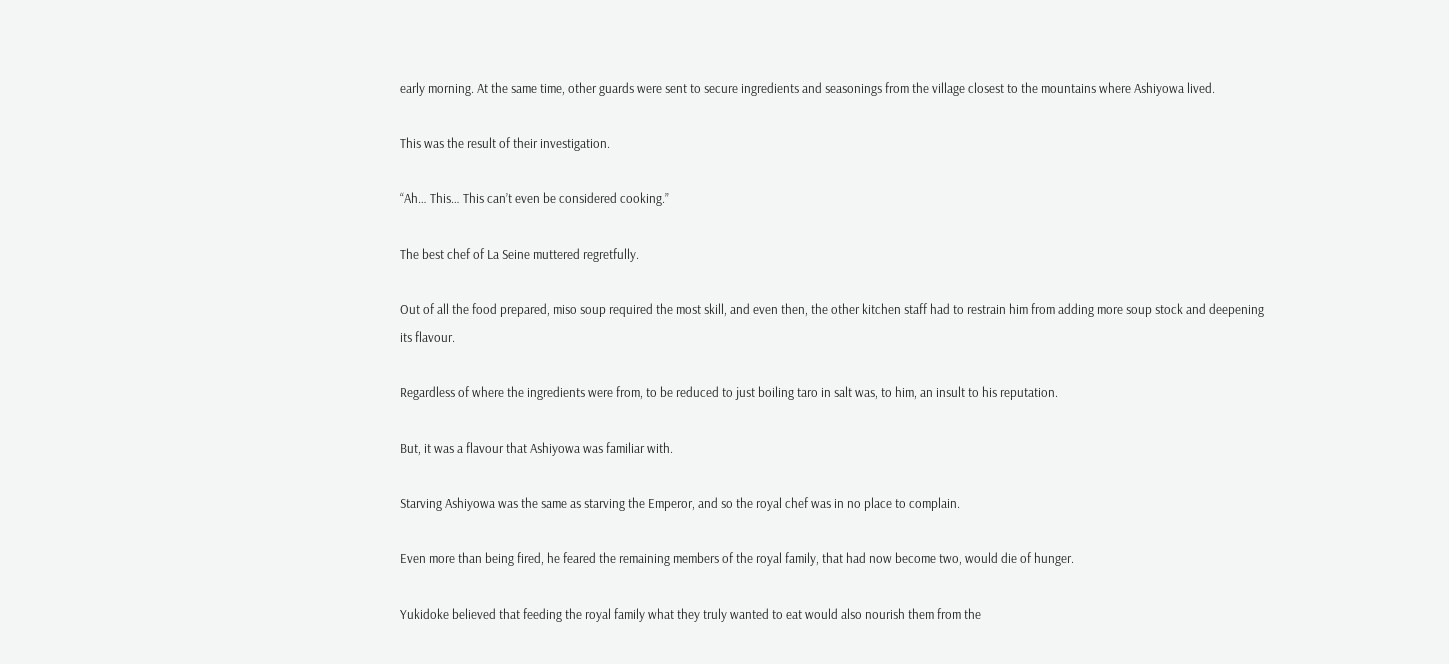early morning. At the same time, other guards were sent to secure ingredients and seasonings from the village closest to the mountains where Ashiyowa lived.

This was the result of their investigation.

“Ah… This… This can’t even be considered cooking.”

The best chef of La Seine muttered regretfully.

Out of all the food prepared, miso soup required the most skill, and even then, the other kitchen staff had to restrain him from adding more soup stock and deepening its flavour.

Regardless of where the ingredients were from, to be reduced to just boiling taro in salt was, to him, an insult to his reputation.

But, it was a flavour that Ashiyowa was familiar with.

Starving Ashiyowa was the same as starving the Emperor, and so the royal chef was in no place to complain.

Even more than being fired, he feared the remaining members of the royal family, that had now become two, would die of hunger.

Yukidoke believed that feeding the royal family what they truly wanted to eat would also nourish them from the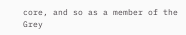core, and so as a member of the Grey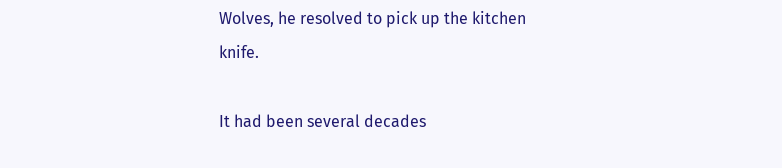Wolves, he resolved to pick up the kitchen knife.

It had been several decades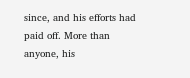since, and his efforts had paid off. More than anyone, his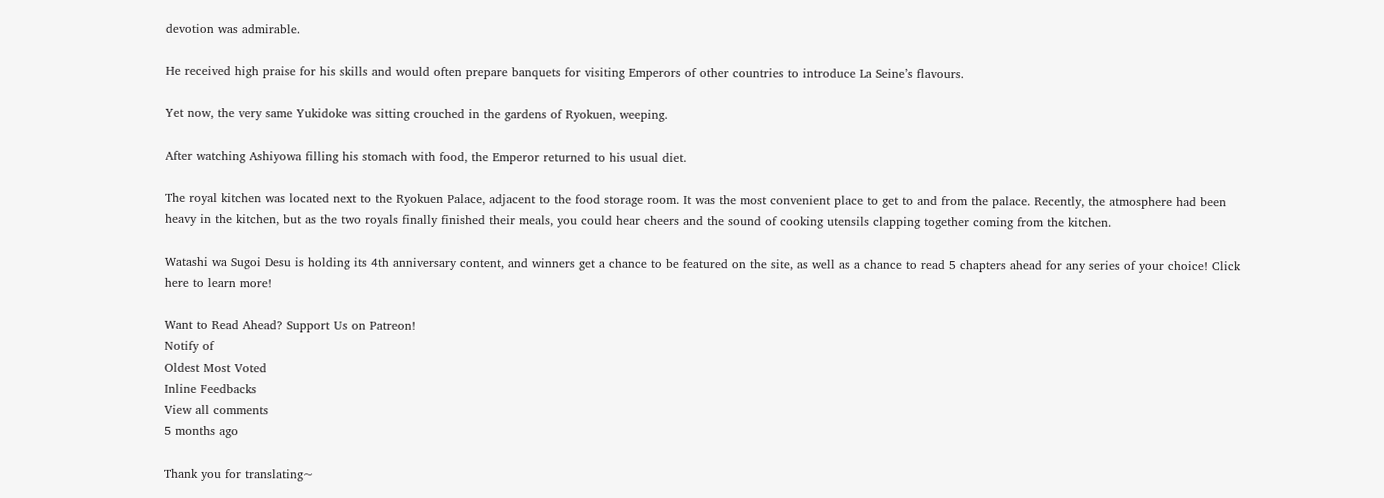devotion was admirable.

He received high praise for his skills and would often prepare banquets for visiting Emperors of other countries to introduce La Seine’s flavours.

Yet now, the very same Yukidoke was sitting crouched in the gardens of Ryokuen, weeping.

After watching Ashiyowa filling his stomach with food, the Emperor returned to his usual diet.

The royal kitchen was located next to the Ryokuen Palace, adjacent to the food storage room. It was the most convenient place to get to and from the palace. Recently, the atmosphere had been heavy in the kitchen, but as the two royals finally finished their meals, you could hear cheers and the sound of cooking utensils clapping together coming from the kitchen.

Watashi wa Sugoi Desu is holding its 4th anniversary content, and winners get a chance to be featured on the site, as well as a chance to read 5 chapters ahead for any series of your choice! Click here to learn more!

Want to Read Ahead? Support Us on Patreon!
Notify of
Oldest Most Voted
Inline Feedbacks
View all comments
5 months ago

Thank you for translating~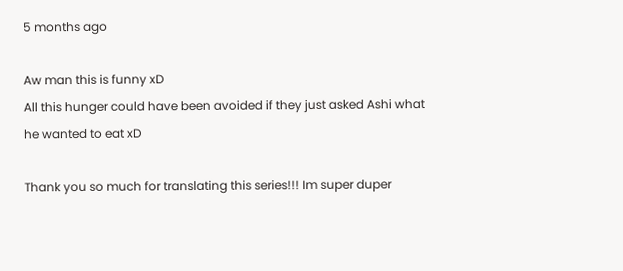5 months ago

Aw man this is funny xD
All this hunger could have been avoided if they just asked Ashi what he wanted to eat xD

Thank you so much for translating this series!!! Im super duper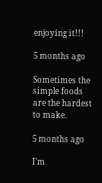enjoying it!!!

5 months ago

Sometimes the simple foods are the hardest to make.

5 months ago

I’m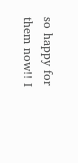so happy for them now!! I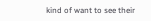kind of want to see their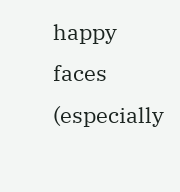happy faces (especially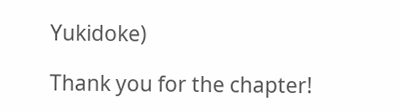Yukidoke)

Thank you for the chapter!